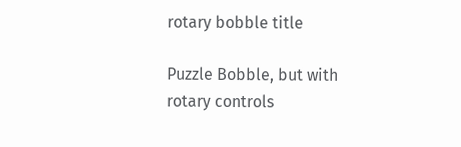rotary bobble title

Puzzle Bobble, but with rotary controls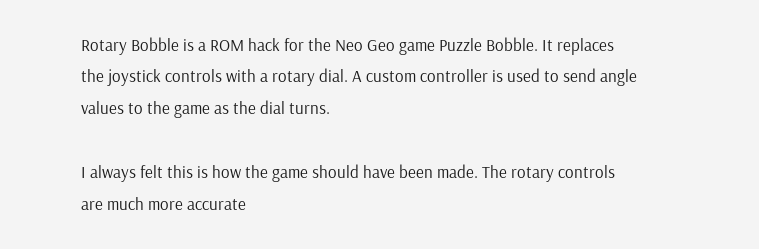Rotary Bobble is a ROM hack for the Neo Geo game Puzzle Bobble. It replaces the joystick controls with a rotary dial. A custom controller is used to send angle values to the game as the dial turns.

I always felt this is how the game should have been made. The rotary controls are much more accurate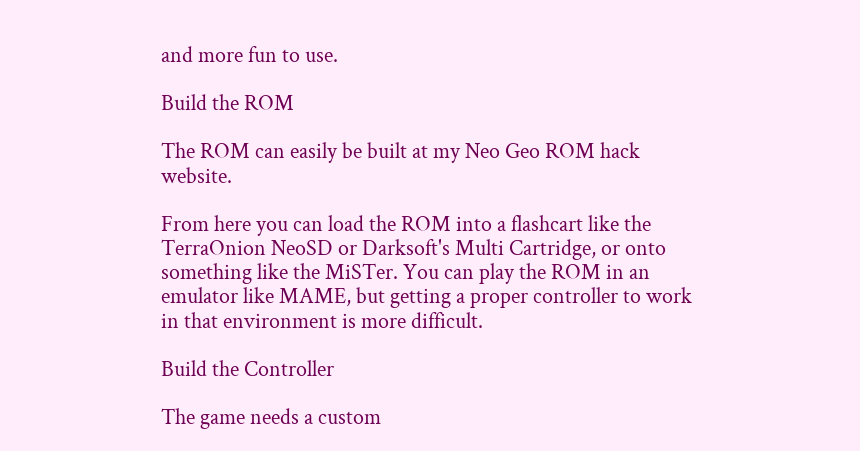and more fun to use.

Build the ROM

The ROM can easily be built at my Neo Geo ROM hack website.

From here you can load the ROM into a flashcart like the TerraOnion NeoSD or Darksoft's Multi Cartridge, or onto something like the MiSTer. You can play the ROM in an emulator like MAME, but getting a proper controller to work in that environment is more difficult.

Build the Controller

The game needs a custom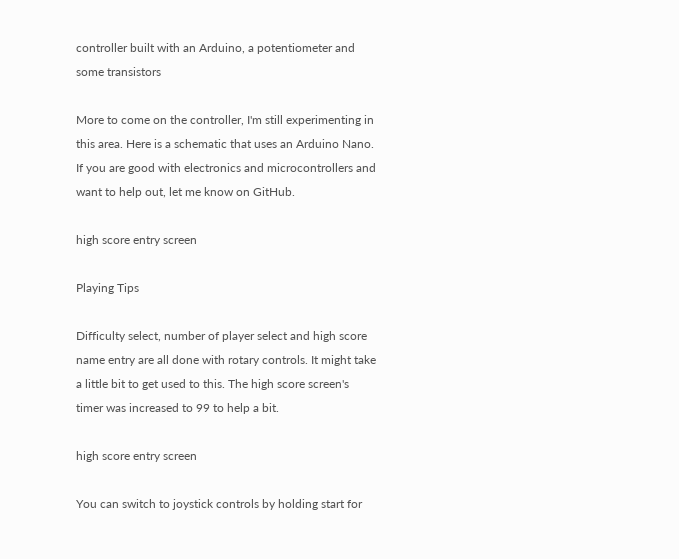controller built with an Arduino, a potentiometer and some transistors

More to come on the controller, I'm still experimenting in this area. Here is a schematic that uses an Arduino Nano. If you are good with electronics and microcontrollers and want to help out, let me know on GitHub.

high score entry screen

Playing Tips

Difficulty select, number of player select and high score name entry are all done with rotary controls. It might take a little bit to get used to this. The high score screen's timer was increased to 99 to help a bit.

high score entry screen

You can switch to joystick controls by holding start for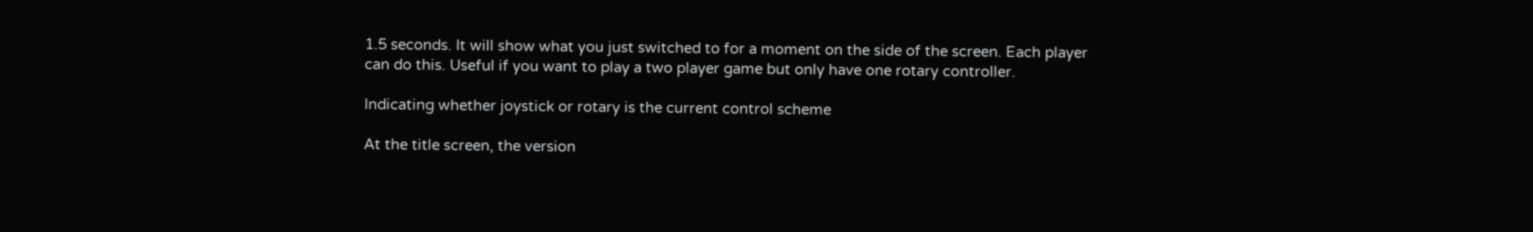1.5 seconds. It will show what you just switched to for a moment on the side of the screen. Each player can do this. Useful if you want to play a two player game but only have one rotary controller.

Indicating whether joystick or rotary is the current control scheme

At the title screen, the version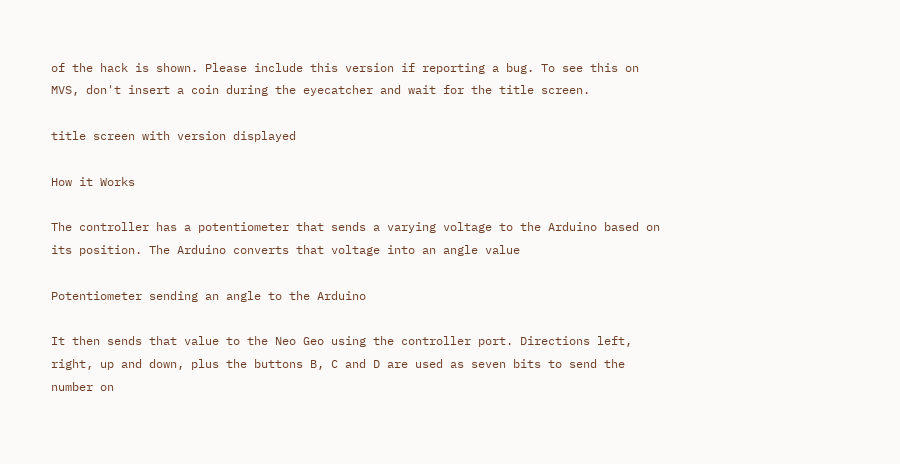of the hack is shown. Please include this version if reporting a bug. To see this on MVS, don't insert a coin during the eyecatcher and wait for the title screen.

title screen with version displayed

How it Works

The controller has a potentiometer that sends a varying voltage to the Arduino based on its position. The Arduino converts that voltage into an angle value

Potentiometer sending an angle to the Arduino

It then sends that value to the Neo Geo using the controller port. Directions left, right, up and down, plus the buttons B, C and D are used as seven bits to send the number on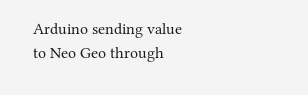Arduino sending value to Neo Geo through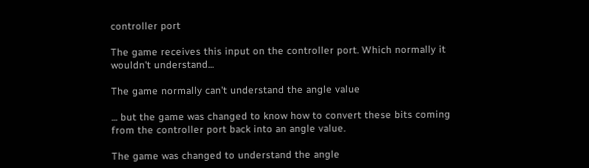controller port

The game receives this input on the controller port. Which normally it wouldn't understand...

The game normally can't understand the angle value

... but the game was changed to know how to convert these bits coming from the controller port back into an angle value.

The game was changed to understand the angle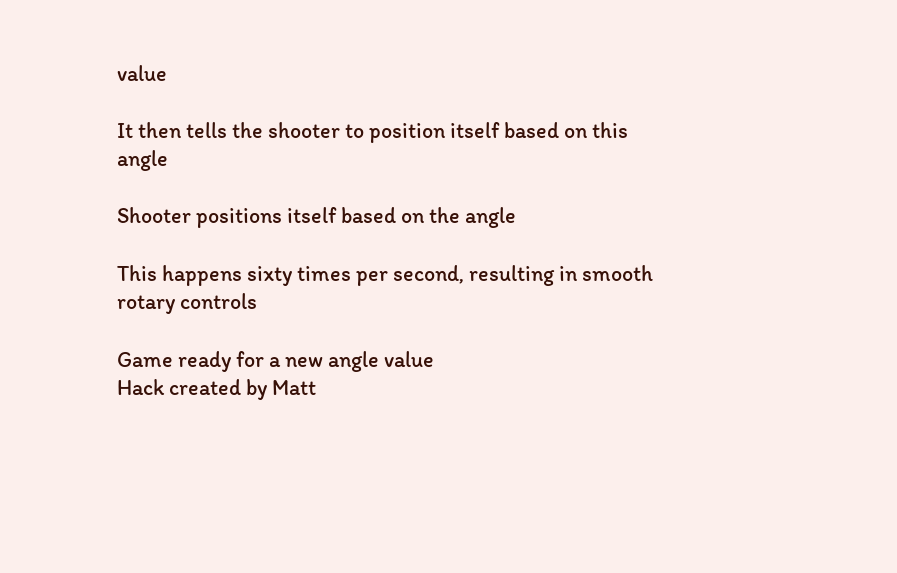value

It then tells the shooter to position itself based on this angle

Shooter positions itself based on the angle

This happens sixty times per second, resulting in smooth rotary controls

Game ready for a new angle value
Hack created by Matt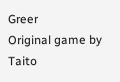Greer
Original game by Taito